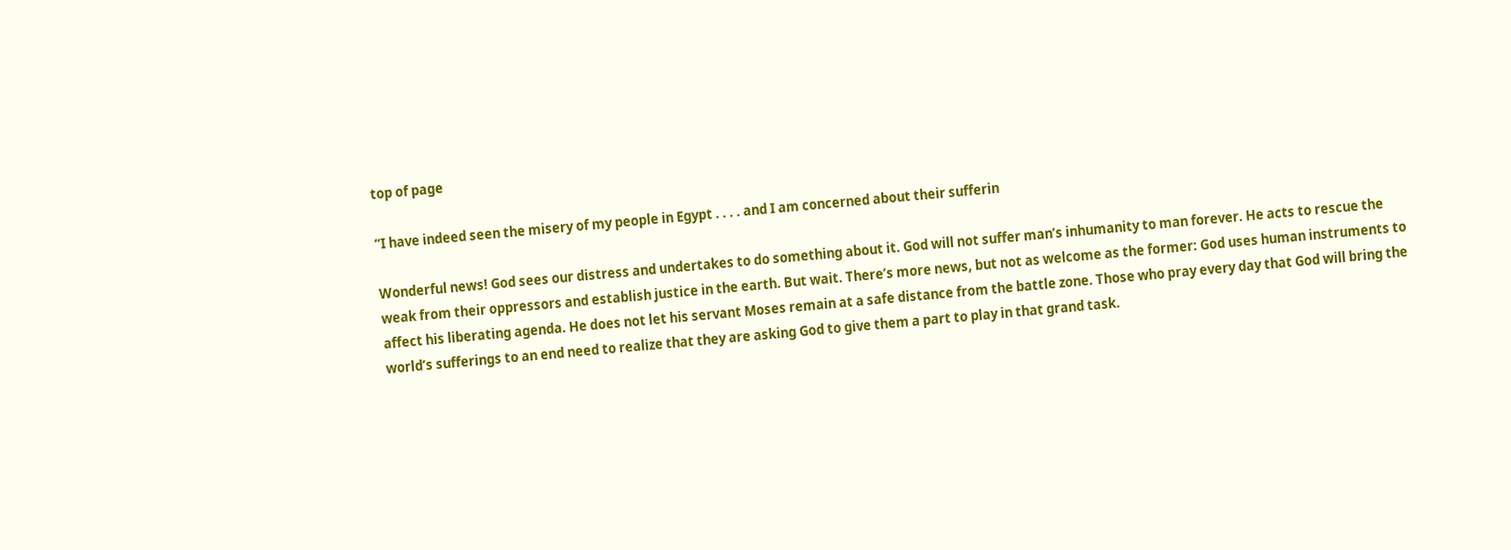top of page

“I have indeed seen the misery of my people in Egypt . . . . and I am concerned about their sufferin

Wonderful news! God sees our distress and undertakes to do something about it. God will not suffer man’s inhumanity to man forever. He acts to rescue the weak from their oppressors and establish justice in the earth. But wait. There’s more news, but not as welcome as the former: God uses human instruments to affect his liberating agenda. He does not let his servant Moses remain at a safe distance from the battle zone. Those who pray every day that God will bring the world’s sufferings to an end need to realize that they are asking God to give them a part to play in that grand task.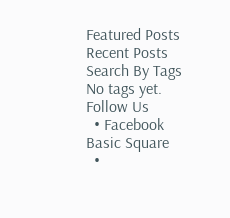Featured Posts
Recent Posts
Search By Tags
No tags yet.
Follow Us
  • Facebook Basic Square
  •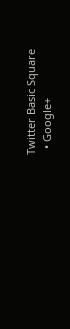Twitter Basic Square
  • Google+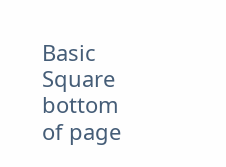Basic Square
bottom of page